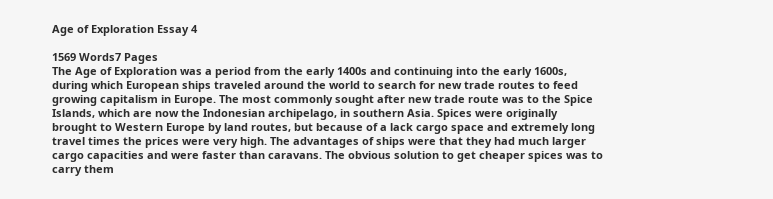Age of Exploration Essay 4

1569 Words7 Pages
The Age of Exploration was a period from the early 1400s and continuing into the early 1600s, during which European ships traveled around the world to search for new trade routes to feed growing capitalism in Europe. The most commonly sought after new trade route was to the Spice Islands, which are now the Indonesian archipelago, in southern Asia. Spices were originally brought to Western Europe by land routes, but because of a lack cargo space and extremely long travel times the prices were very high. The advantages of ships were that they had much larger cargo capacities and were faster than caravans. The obvious solution to get cheaper spices was to carry them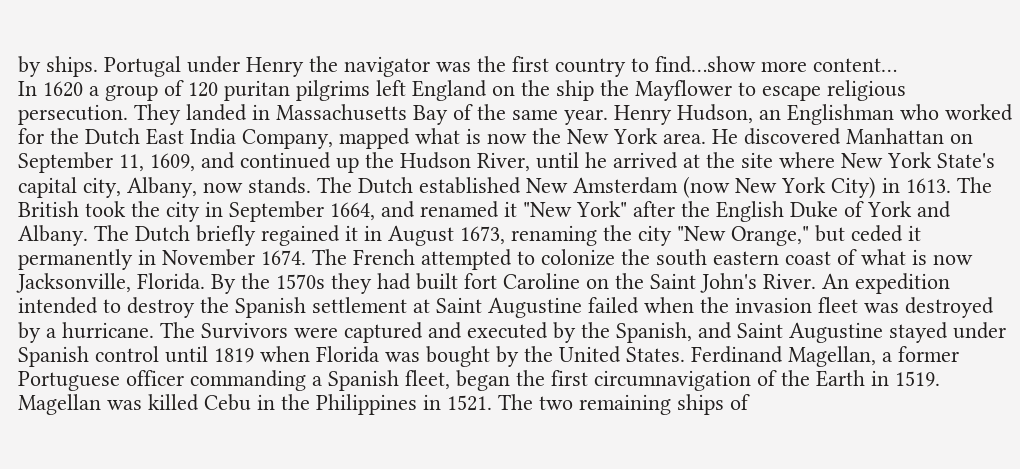by ships. Portugal under Henry the navigator was the first country to find…show more content…
In 1620 a group of 120 puritan pilgrims left England on the ship the Mayflower to escape religious persecution. They landed in Massachusetts Bay of the same year. Henry Hudson, an Englishman who worked for the Dutch East India Company, mapped what is now the New York area. He discovered Manhattan on September 11, 1609, and continued up the Hudson River, until he arrived at the site where New York State's capital city, Albany, now stands. The Dutch established New Amsterdam (now New York City) in 1613. The British took the city in September 1664, and renamed it "New York" after the English Duke of York and Albany. The Dutch briefly regained it in August 1673, renaming the city "New Orange," but ceded it permanently in November 1674. The French attempted to colonize the south eastern coast of what is now Jacksonville, Florida. By the 1570s they had built fort Caroline on the Saint John's River. An expedition intended to destroy the Spanish settlement at Saint Augustine failed when the invasion fleet was destroyed by a hurricane. The Survivors were captured and executed by the Spanish, and Saint Augustine stayed under Spanish control until 1819 when Florida was bought by the United States. Ferdinand Magellan, a former Portuguese officer commanding a Spanish fleet, began the first circumnavigation of the Earth in 1519. Magellan was killed Cebu in the Philippines in 1521. The two remaining ships of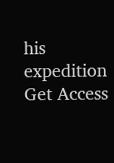his expedition
Get Access